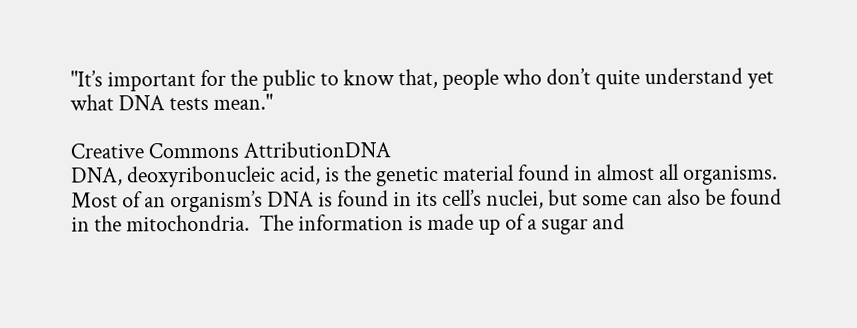"It’s important for the public to know that, people who don’t quite understand yet what DNA tests mean."

Creative Commons AttributionDNA
DNA, deoxyribonucleic acid, is the genetic material found in almost all organisms.  Most of an organism’s DNA is found in its cell’s nuclei, but some can also be found in the mitochondria.  The information is made up of a sugar and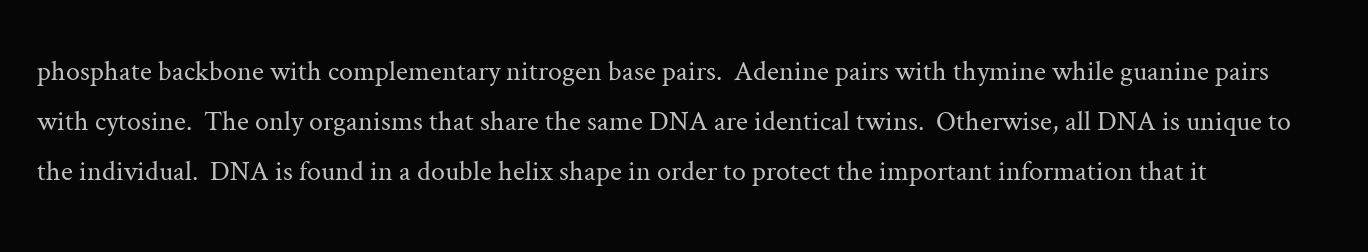phosphate backbone with complementary nitrogen base pairs.  Adenine pairs with thymine while guanine pairs with cytosine.  The only organisms that share the same DNA are identical twins.  Otherwise, all DNA is unique to the individual.  DNA is found in a double helix shape in order to protect the important information that it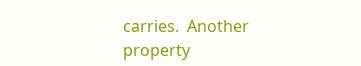carries.  Another property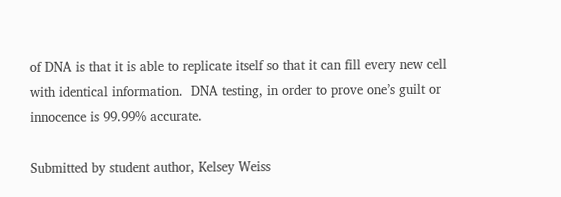of DNA is that it is able to replicate itself so that it can fill every new cell with identical information.  DNA testing, in order to prove one’s guilt or innocence is 99.99% accurate.

Submitted by student author, Kelsey Weiss